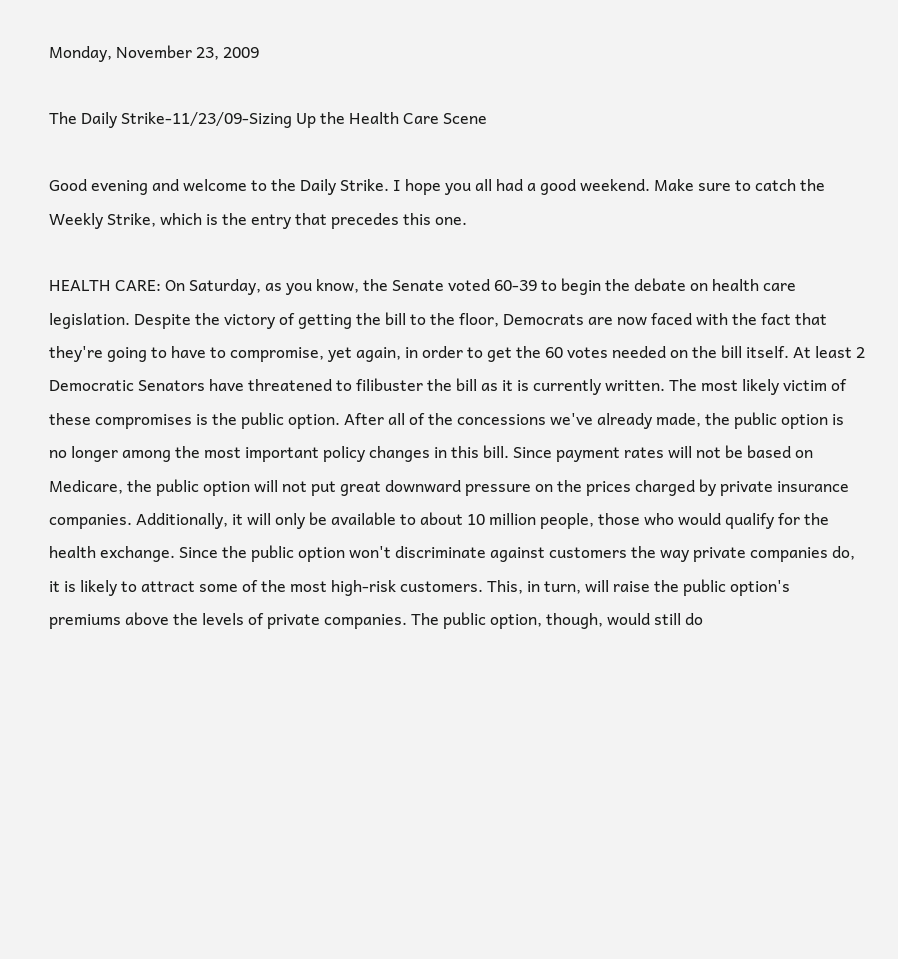Monday, November 23, 2009

The Daily Strike-11/23/09-Sizing Up the Health Care Scene

Good evening and welcome to the Daily Strike. I hope you all had a good weekend. Make sure to catch the Weekly Strike, which is the entry that precedes this one.

HEALTH CARE: On Saturday, as you know, the Senate voted 60-39 to begin the debate on health care legislation. Despite the victory of getting the bill to the floor, Democrats are now faced with the fact that they're going to have to compromise, yet again, in order to get the 60 votes needed on the bill itself. At least 2 Democratic Senators have threatened to filibuster the bill as it is currently written. The most likely victim of these compromises is the public option. After all of the concessions we've already made, the public option is no longer among the most important policy changes in this bill. Since payment rates will not be based on Medicare, the public option will not put great downward pressure on the prices charged by private insurance companies. Additionally, it will only be available to about 10 million people, those who would qualify for the health exchange. Since the public option won't discriminate against customers the way private companies do, it is likely to attract some of the most high-risk customers. This, in turn, will raise the public option's premiums above the levels of private companies. The public option, though, would still do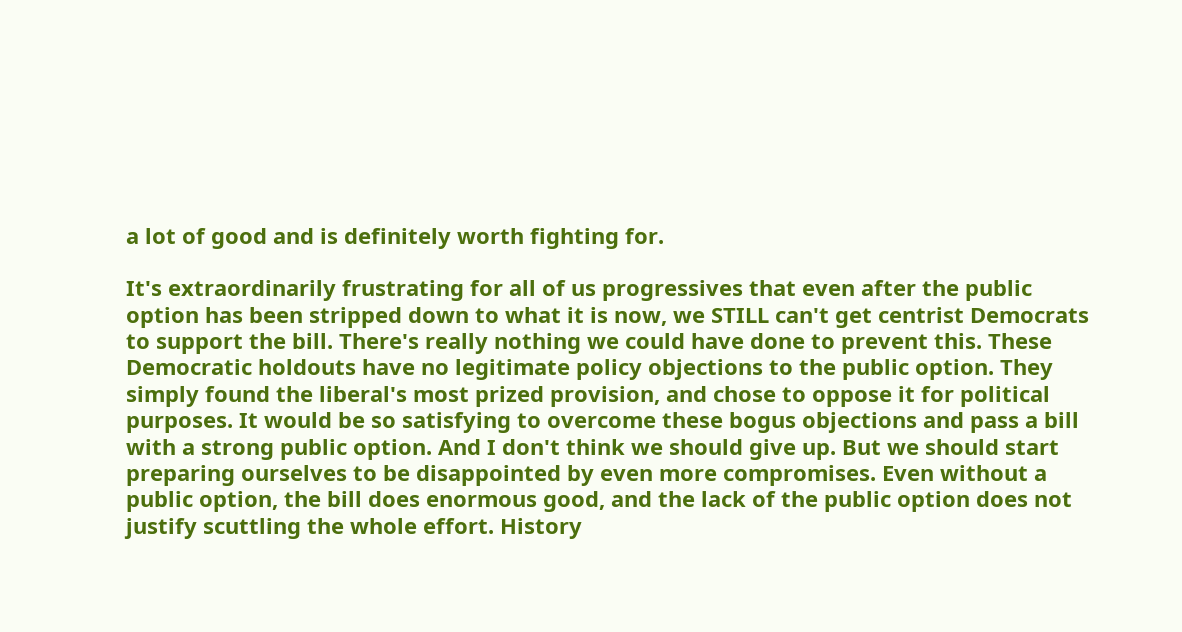a lot of good and is definitely worth fighting for.

It's extraordinarily frustrating for all of us progressives that even after the public option has been stripped down to what it is now, we STILL can't get centrist Democrats to support the bill. There's really nothing we could have done to prevent this. These Democratic holdouts have no legitimate policy objections to the public option. They simply found the liberal's most prized provision, and chose to oppose it for political purposes. It would be so satisfying to overcome these bogus objections and pass a bill with a strong public option. And I don't think we should give up. But we should start preparing ourselves to be disappointed by even more compromises. Even without a public option, the bill does enormous good, and the lack of the public option does not justify scuttling the whole effort. History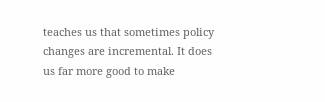teaches us that sometimes policy changes are incremental. It does us far more good to make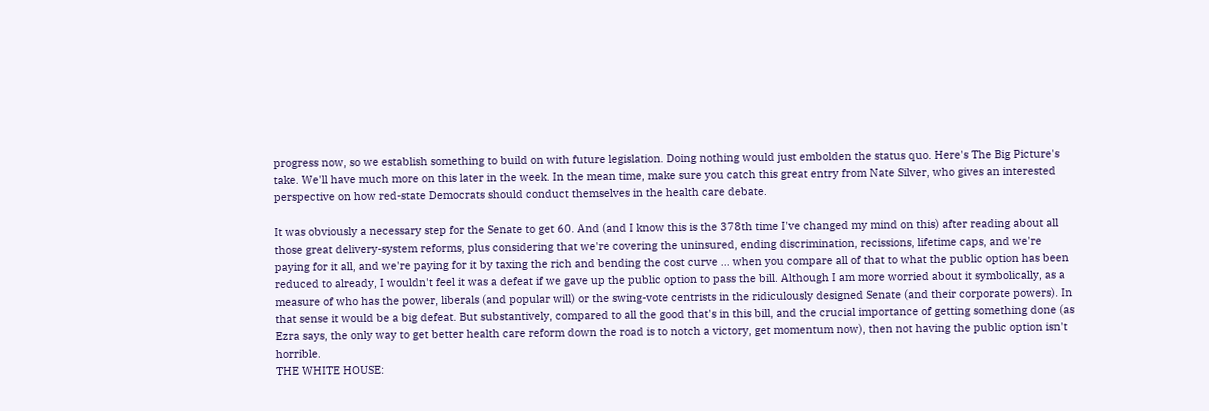progress now, so we establish something to build on with future legislation. Doing nothing would just embolden the status quo. Here's The Big Picture's take. We'll have much more on this later in the week. In the mean time, make sure you catch this great entry from Nate Silver, who gives an interested perspective on how red-state Democrats should conduct themselves in the health care debate.

It was obviously a necessary step for the Senate to get 60. And (and I know this is the 378th time I've changed my mind on this) after reading about all those great delivery-system reforms, plus considering that we're covering the uninsured, ending discrimination, recissions, lifetime caps, and we're paying for it all, and we're paying for it by taxing the rich and bending the cost curve ... when you compare all of that to what the public option has been reduced to already, I wouldn't feel it was a defeat if we gave up the public option to pass the bill. Although I am more worried about it symbolically, as a measure of who has the power, liberals (and popular will) or the swing-vote centrists in the ridiculously designed Senate (and their corporate powers). In that sense it would be a big defeat. But substantively, compared to all the good that's in this bill, and the crucial importance of getting something done (as Ezra says, the only way to get better health care reform down the road is to notch a victory, get momentum now), then not having the public option isn't horrible.
THE WHITE HOUSE: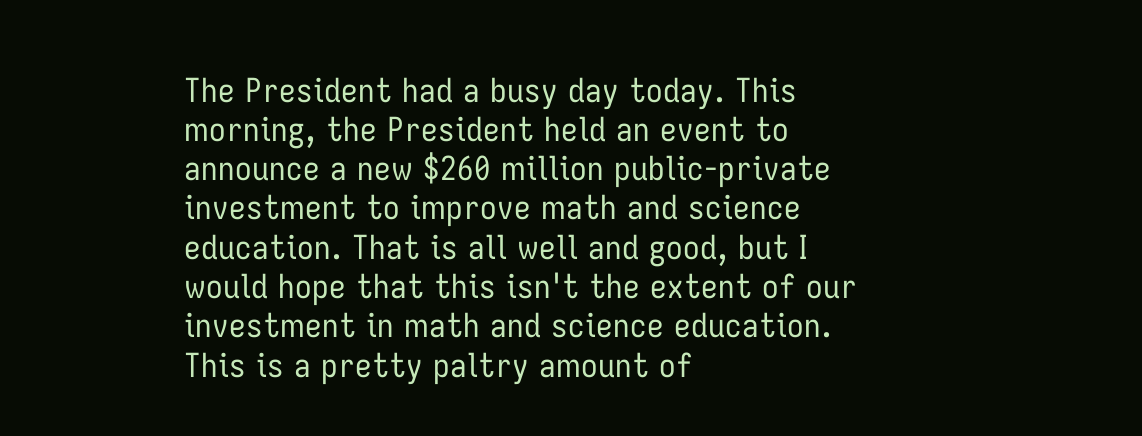The President had a busy day today. This morning, the President held an event to announce a new $260 million public-private investment to improve math and science education. That is all well and good, but I would hope that this isn't the extent of our investment in math and science education. This is a pretty paltry amount of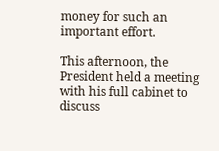money for such an important effort.

This afternoon, the President held a meeting with his full cabinet to discuss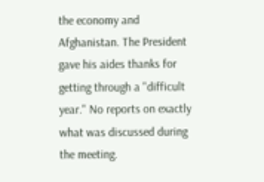the economy and Afghanistan. The President gave his aides thanks for getting through a "difficult year." No reports on exactly what was discussed during the meeting.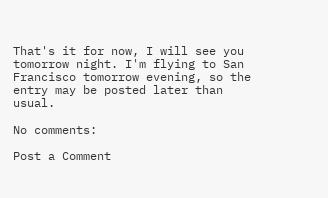That's it for now, I will see you tomorrow night. I'm flying to San Francisco tomorrow evening, so the entry may be posted later than usual.

No comments:

Post a Comment